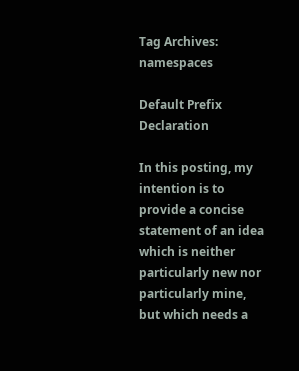Tag Archives: namespaces

Default Prefix Declaration

In this posting, my intention is to provide a concise statement of an idea which is neither particularly new nor particularly mine, but which needs a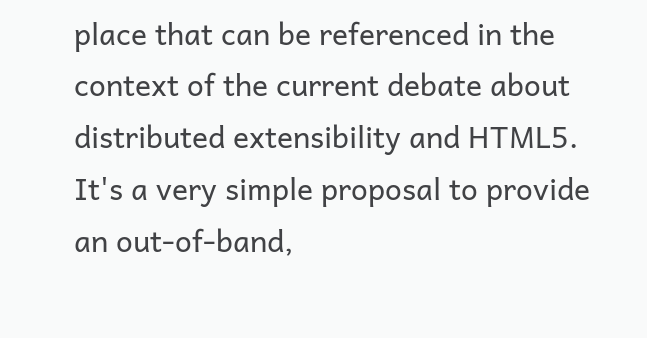place that can be referenced in the context of the current debate about distributed extensibility and HTML5. It's a very simple proposal to provide an out-of-band,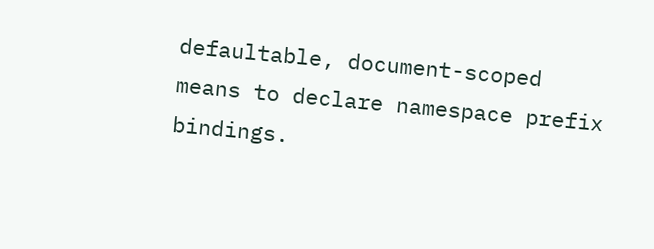defaultable, document-scoped means to declare namespace prefix bindings.